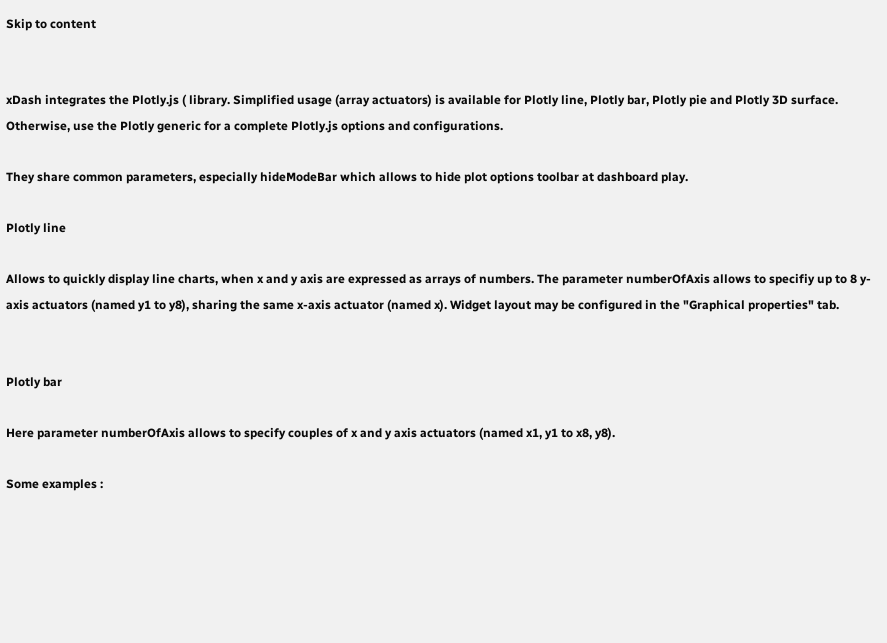Skip to content


xDash integrates the Plotly.js ( library. Simplified usage (array actuators) is available for Plotly line, Plotly bar, Plotly pie and Plotly 3D surface. Otherwise, use the Plotly generic for a complete Plotly.js options and configurations.

They share common parameters, especially hideModeBar which allows to hide plot options toolbar at dashboard play.

Plotly line

Allows to quickly display line charts, when x and y axis are expressed as arrays of numbers. The parameter numberOfAxis allows to specifiy up to 8 y-axis actuators (named y1 to y8), sharing the same x-axis actuator (named x). Widget layout may be configured in the "Graphical properties" tab.


Plotly bar

Here parameter numberOfAxis allows to specify couples of x and y axis actuators (named x1, y1 to x8, y8).

Some examples :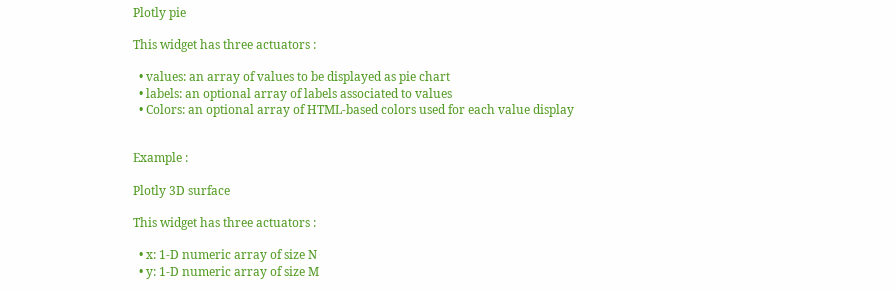Plotly pie

This widget has three actuators :

  • values: an array of values to be displayed as pie chart
  • labels: an optional array of labels associated to values
  • Colors: an optional array of HTML-based colors used for each value display


Example :

Plotly 3D surface

This widget has three actuators :

  • x: 1-D numeric array of size N
  • y: 1-D numeric array of size M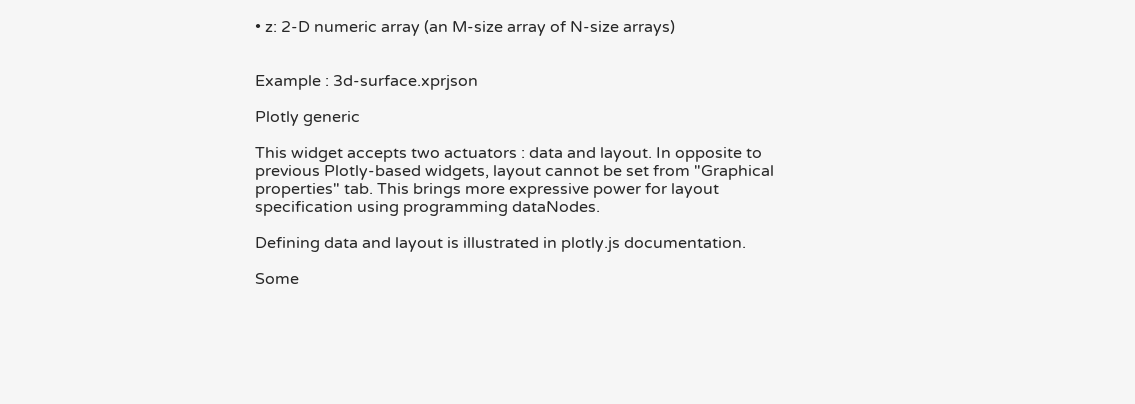• z: 2-D numeric array (an M-size array of N-size arrays)


Example : 3d-surface.xprjson

Plotly generic

This widget accepts two actuators : data and layout. In opposite to previous Plotly-based widgets, layout cannot be set from "Graphical properties" tab. This brings more expressive power for layout specification using programming dataNodes.

Defining data and layout is illustrated in plotly.js documentation.

Some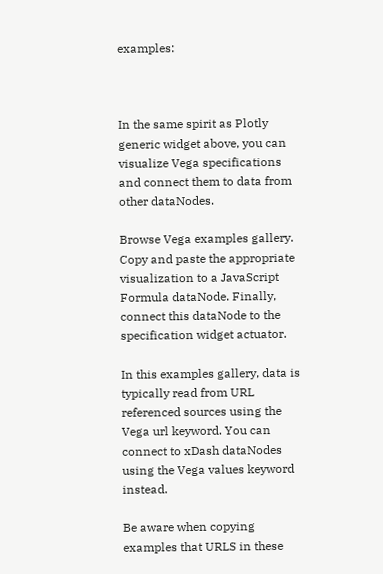examples:



In the same spirit as Plotly generic widget above, you can visualize Vega specifications and connect them to data from other dataNodes.

Browse Vega examples gallery. Copy and paste the appropriate visualization to a JavaScript Formula dataNode. Finally, connect this dataNode to the specification widget actuator.

In this examples gallery, data is typically read from URL referenced sources using the Vega url keyword. You can connect to xDash dataNodes using the Vega values keyword instead.

Be aware when copying examples that URLS in these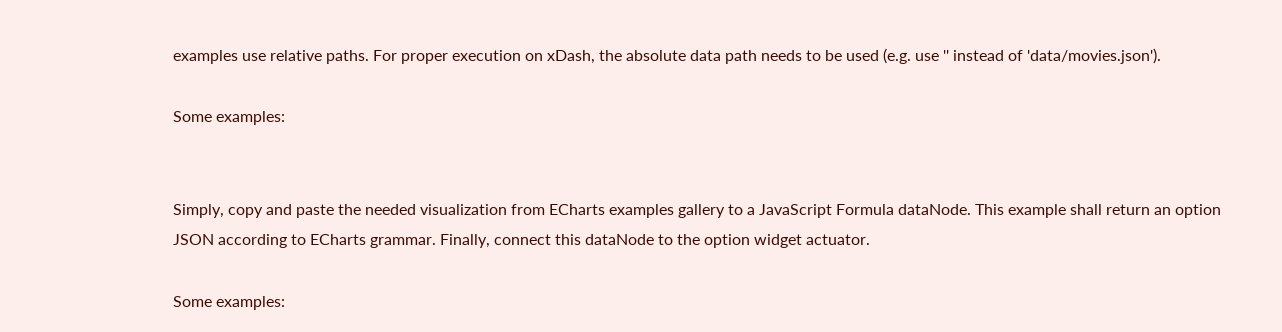examples use relative paths. For proper execution on xDash, the absolute data path needs to be used (e.g. use '' instead of 'data/movies.json').

Some examples:


Simply, copy and paste the needed visualization from ECharts examples gallery to a JavaScript Formula dataNode. This example shall return an option JSON according to ECharts grammar. Finally, connect this dataNode to the option widget actuator.

Some examples: